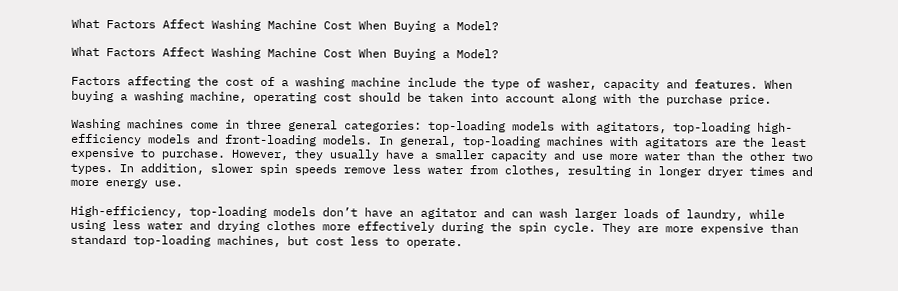What Factors Affect Washing Machine Cost When Buying a Model?

What Factors Affect Washing Machine Cost When Buying a Model?

Factors affecting the cost of a washing machine include the type of washer, capacity and features. When buying a washing machine, operating cost should be taken into account along with the purchase price.

Washing machines come in three general categories: top-loading models with agitators, top-loading high-efficiency models and front-loading models. In general, top-loading machines with agitators are the least expensive to purchase. However, they usually have a smaller capacity and use more water than the other two types. In addition, slower spin speeds remove less water from clothes, resulting in longer dryer times and more energy use.

High-efficiency, top-loading models don’t have an agitator and can wash larger loads of laundry, while using less water and drying clothes more effectively during the spin cycle. They are more expensive than standard top-loading machines, but cost less to operate.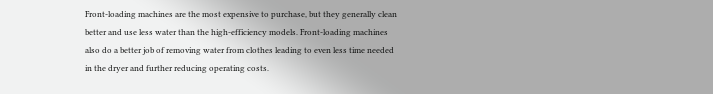Front-loading machines are the most expensive to purchase, but they generally clean better and use less water than the high-efficiency models. Front-loading machines also do a better job of removing water from clothes leading to even less time needed in the dryer and further reducing operating costs.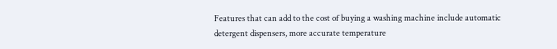Features that can add to the cost of buying a washing machine include automatic detergent dispensers, more accurate temperature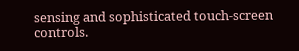sensing and sophisticated touch-screen controls.